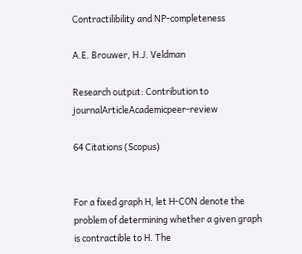Contractilibility and NP-completeness

A.E. Brouwer, H.J. Veldman

Research output: Contribution to journalArticleAcademicpeer-review

64 Citations (Scopus)


For a fixed graph H, let H-CON denote the problem of determining whether a given graph is contractible to H. The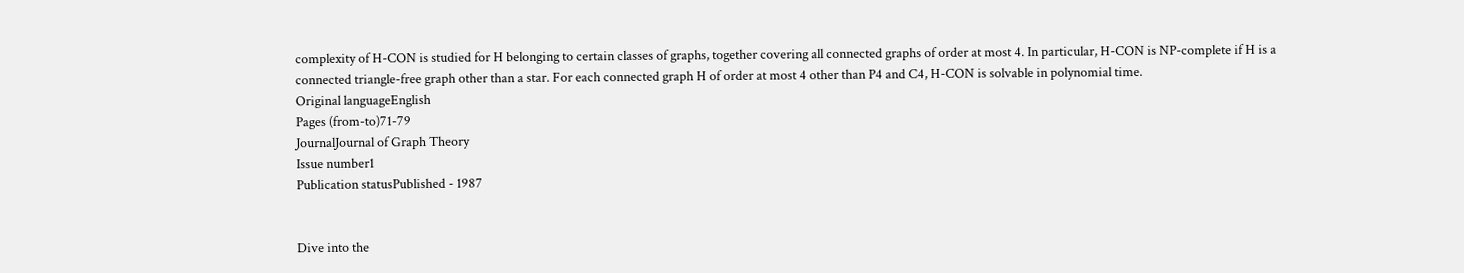complexity of H-CON is studied for H belonging to certain classes of graphs, together covering all connected graphs of order at most 4. In particular, H-CON is NP-complete if H is a connected triangle-free graph other than a star. For each connected graph H of order at most 4 other than P4 and C4, H-CON is solvable in polynomial time.
Original languageEnglish
Pages (from-to)71-79
JournalJournal of Graph Theory
Issue number1
Publication statusPublished - 1987


Dive into the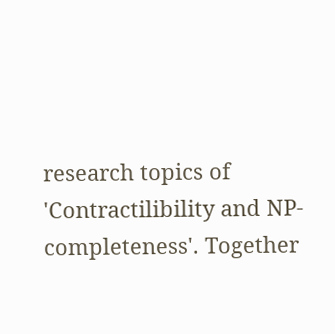research topics of 'Contractilibility and NP-completeness'. Together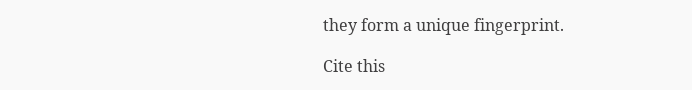they form a unique fingerprint.

Cite this